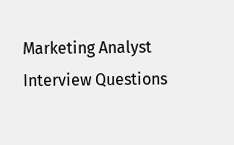Marketing Analyst Interview Questions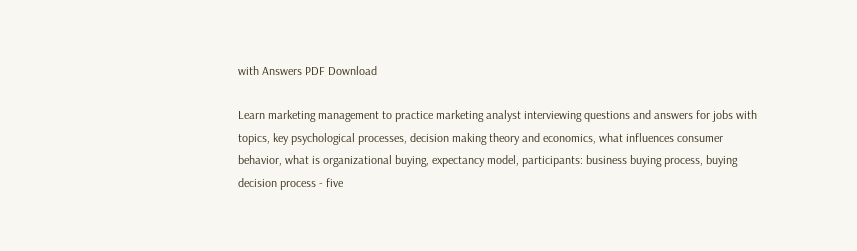with Answers PDF Download

Learn marketing management to practice marketing analyst interviewing questions and answers for jobs with topics, key psychological processes, decision making theory and economics, what influences consumer behavior, what is organizational buying, expectancy model, participants: business buying process, buying decision process - five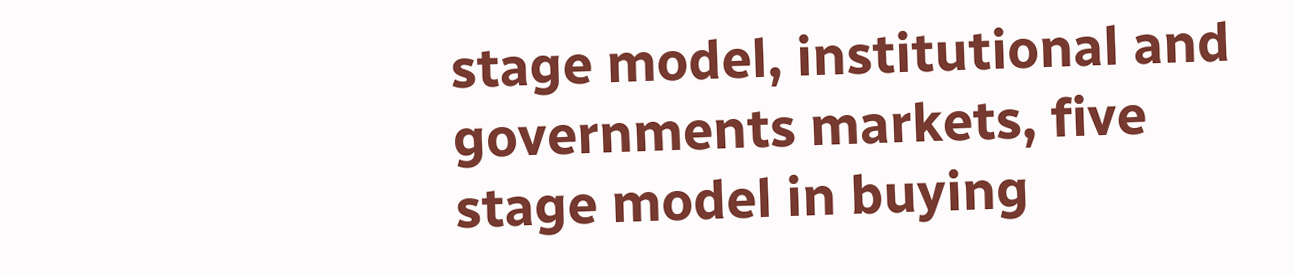stage model, institutional and governments markets, five stage model in buying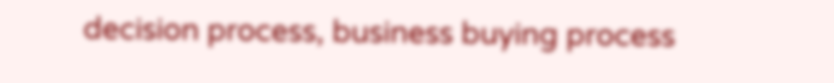decision process, business buying process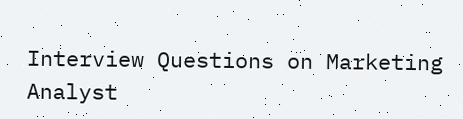Interview Questions on Marketing Analyst